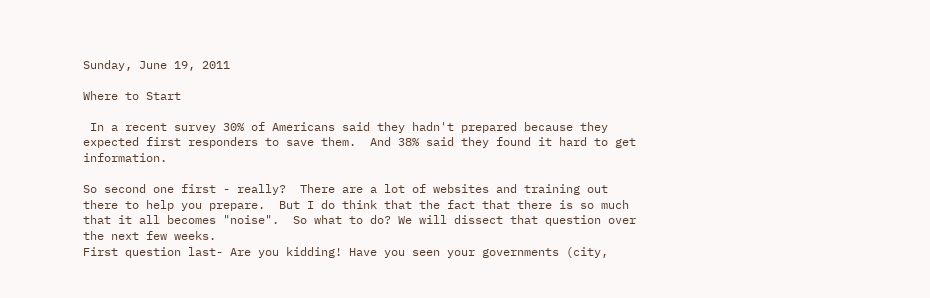Sunday, June 19, 2011

Where to Start

 In a recent survey 30% of Americans said they hadn't prepared because they expected first responders to save them.  And 38% said they found it hard to get information.

So second one first - really?  There are a lot of websites and training out there to help you prepare.  But I do think that the fact that there is so much that it all becomes "noise".  So what to do? We will dissect that question over the next few weeks.
First question last- Are you kidding! Have you seen your governments (city,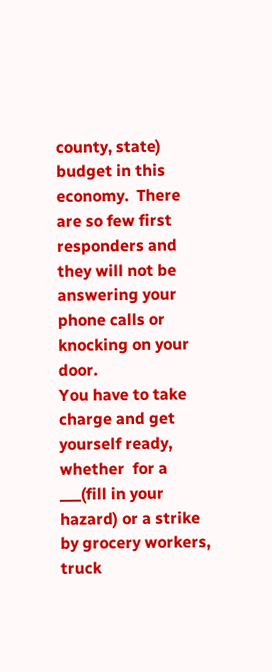county, state) budget in this economy.  There are so few first responders and they will not be answering your phone calls or knocking on your door.
You have to take charge and get yourself ready, whether  for a ___(fill in your hazard) or a strike by grocery workers, truck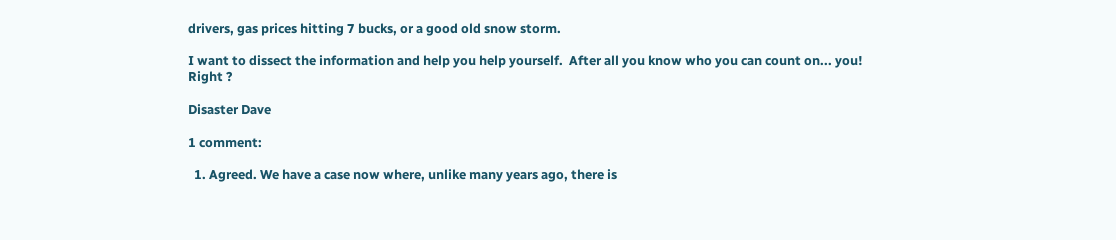drivers, gas prices hitting 7 bucks, or a good old snow storm.

I want to dissect the information and help you help yourself.  After all you know who you can count on... you!
Right ?

Disaster Dave

1 comment:

  1. Agreed. We have a case now where, unlike many years ago, there is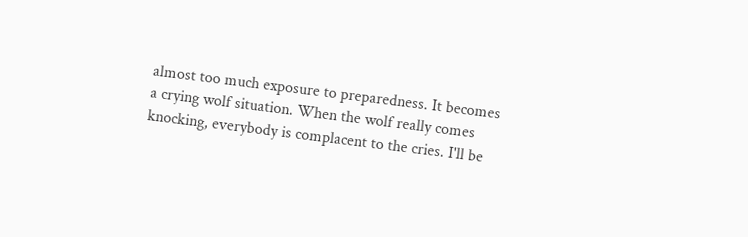almost too much exposure to preparedness. It becomes a crying wolf situation. When the wolf really comes knocking, everybody is complacent to the cries. I'll be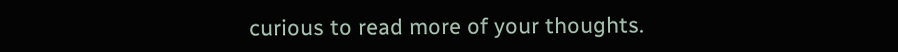curious to read more of your thoughts.